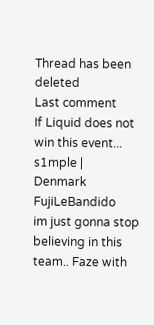Thread has been deleted
Last comment
If Liquid does not win this event...
s1mple |
Denmark FujiLeBandido
im just gonna stop believing in this team.. Faze with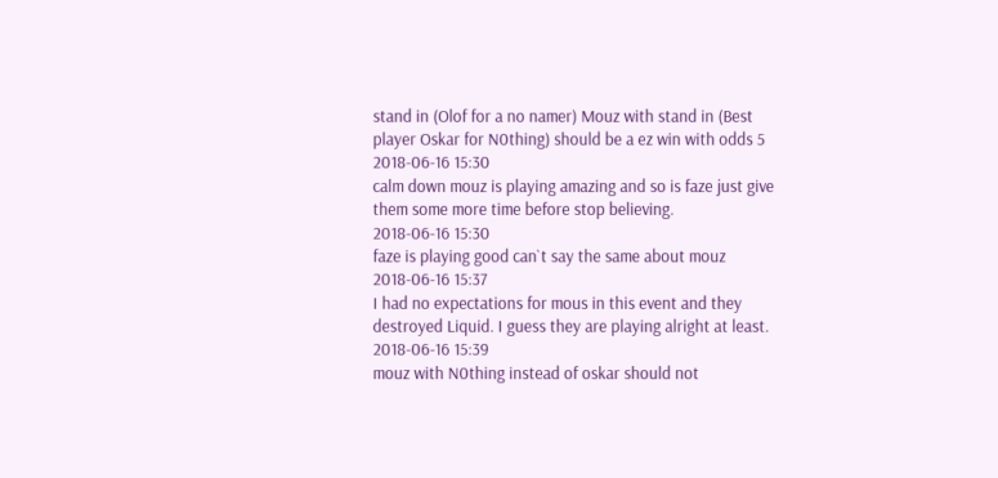stand in (Olof for a no namer) Mouz with stand in (Best player Oskar for N0thing) should be a ez win with odds 5
2018-06-16 15:30
calm down mouz is playing amazing and so is faze just give them some more time before stop believing.
2018-06-16 15:30
faze is playing good can`t say the same about mouz
2018-06-16 15:37
I had no expectations for mous in this event and they destroyed Liquid. I guess they are playing alright at least.
2018-06-16 15:39
mouz with N0thing instead of oskar should not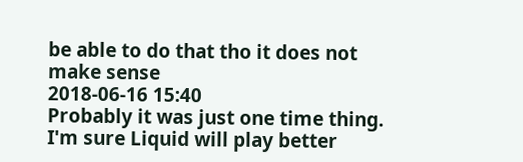be able to do that tho it does not make sense
2018-06-16 15:40
Probably it was just one time thing. I'm sure Liquid will play better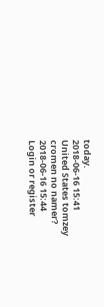today.
2018-06-16 15:41
United States tomzey
cromen no namer?
2018-06-16 15:44
Login or register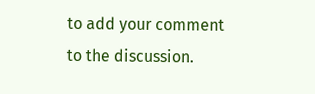to add your comment to the discussion.